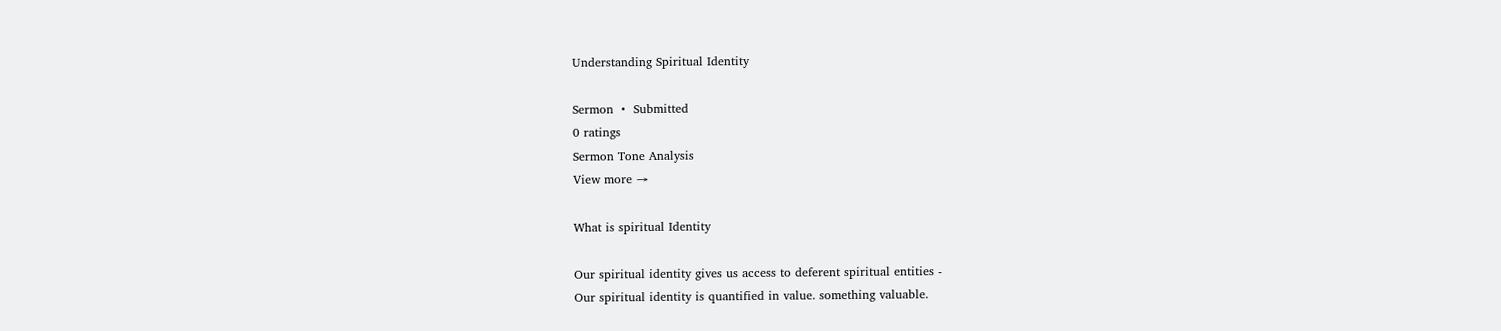Understanding Spiritual Identity

Sermon  •  Submitted
0 ratings
Sermon Tone Analysis
View more →

What is spiritual Identity

Our spiritual identity gives us access to deferent spiritual entities -
Our spiritual identity is quantified in value. something valuable.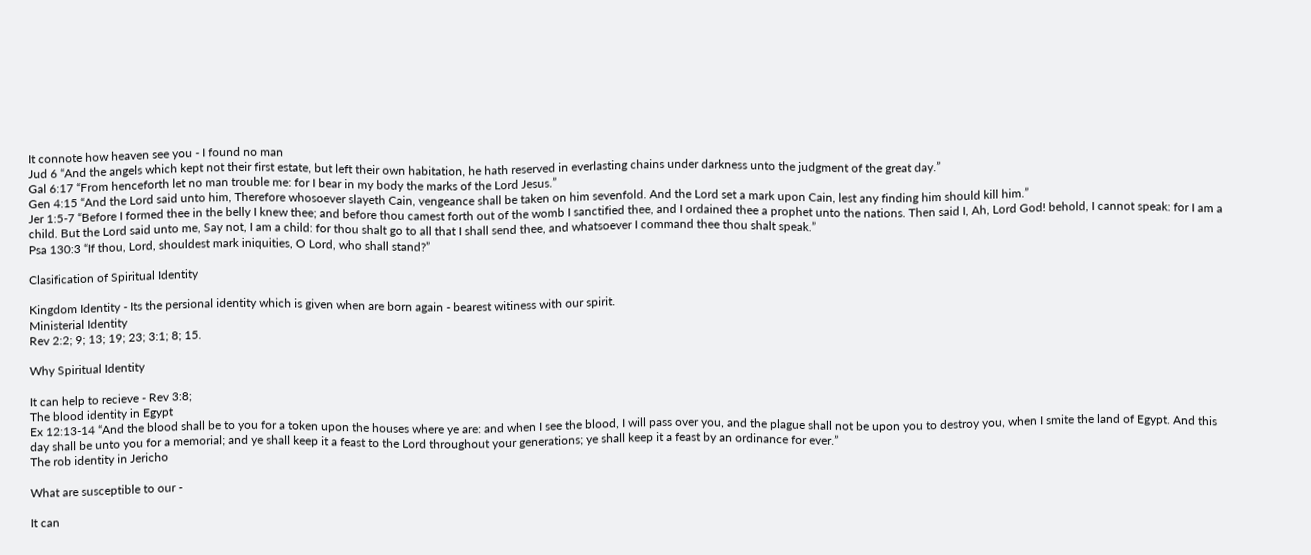It connote how heaven see you - I found no man
Jud 6 “And the angels which kept not their first estate, but left their own habitation, he hath reserved in everlasting chains under darkness unto the judgment of the great day.”
Gal 6:17 “From henceforth let no man trouble me: for I bear in my body the marks of the Lord Jesus.”
Gen 4:15 “And the Lord said unto him, Therefore whosoever slayeth Cain, vengeance shall be taken on him sevenfold. And the Lord set a mark upon Cain, lest any finding him should kill him.”
Jer 1:5-7 “Before I formed thee in the belly I knew thee; and before thou camest forth out of the womb I sanctified thee, and I ordained thee a prophet unto the nations. Then said I, Ah, Lord God! behold, I cannot speak: for I am a child. But the Lord said unto me, Say not, I am a child: for thou shalt go to all that I shall send thee, and whatsoever I command thee thou shalt speak.”
Psa 130:3 “If thou, Lord, shouldest mark iniquities, O Lord, who shall stand?”

Clasification of Spiritual Identity

Kingdom Identity - Its the persional identity which is given when are born again - bearest witiness with our spirit.
Ministerial Identity
Rev 2:2; 9; 13; 19; 23; 3:1; 8; 15.

Why Spiritual Identity

It can help to recieve - Rev 3:8;
The blood identity in Egypt
Ex 12:13-14 “And the blood shall be to you for a token upon the houses where ye are: and when I see the blood, I will pass over you, and the plague shall not be upon you to destroy you, when I smite the land of Egypt. And this day shall be unto you for a memorial; and ye shall keep it a feast to the Lord throughout your generations; ye shall keep it a feast by an ordinance for ever.”
The rob identity in Jericho

What are susceptible to our -

It can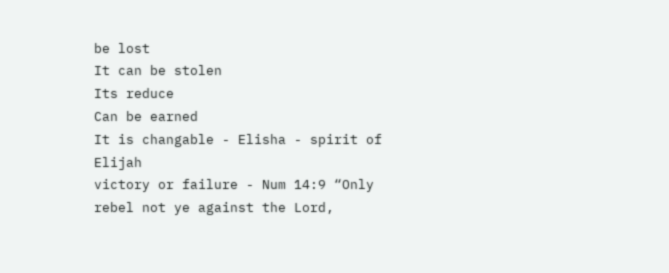be lost
It can be stolen
Its reduce
Can be earned
It is changable - Elisha - spirit of Elijah
victory or failure - Num 14:9 “Only rebel not ye against the Lord,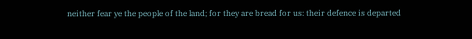neither fear ye the people of the land; for they are bread for us: their defence is departed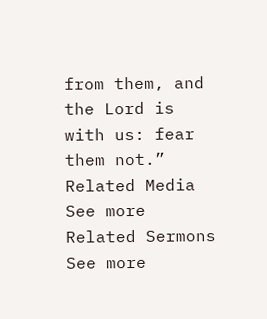from them, and the Lord is with us: fear them not.”
Related Media
See more
Related Sermons
See more